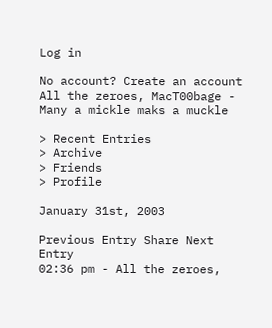Log in

No account? Create an account
All the zeroes, MacT00bage - Many a mickle maks a muckle

> Recent Entries
> Archive
> Friends
> Profile

January 31st, 2003

Previous Entry Share Next Entry
02:36 pm - All the zeroes,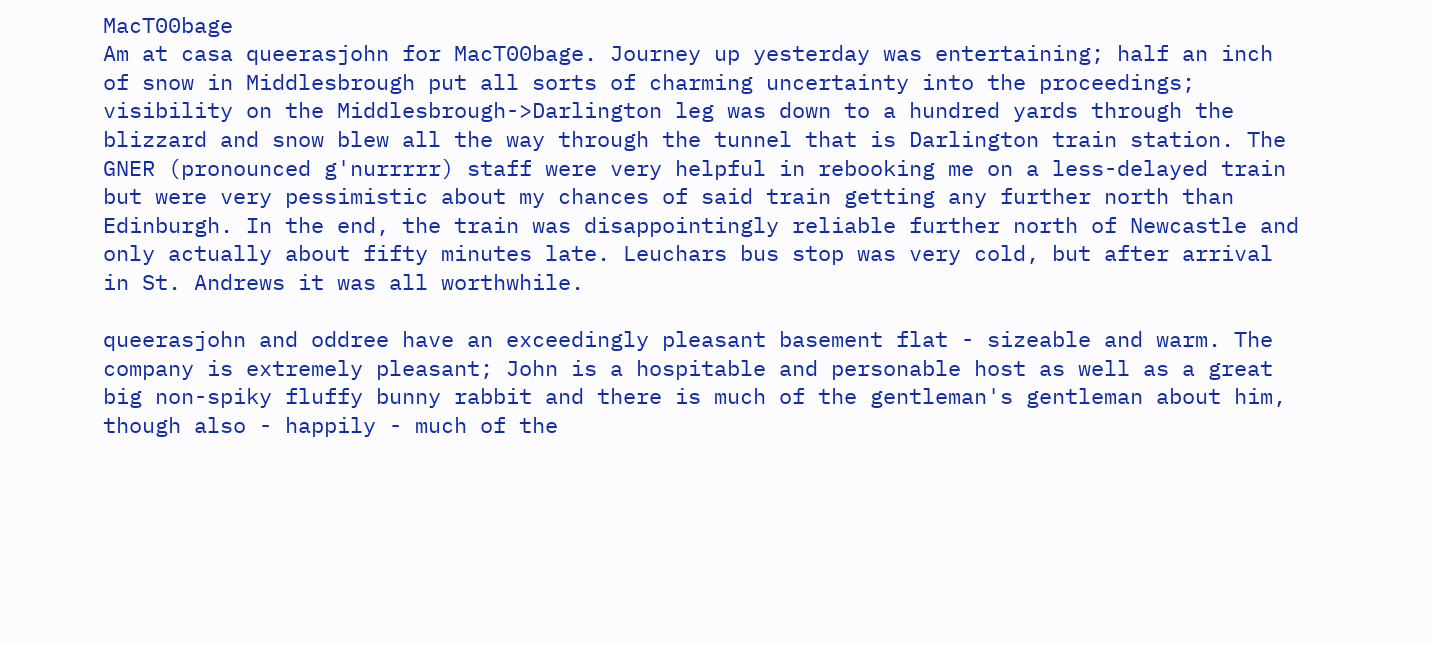MacT00bage
Am at casa queerasjohn for MacT00bage. Journey up yesterday was entertaining; half an inch of snow in Middlesbrough put all sorts of charming uncertainty into the proceedings; visibility on the Middlesbrough->Darlington leg was down to a hundred yards through the blizzard and snow blew all the way through the tunnel that is Darlington train station. The GNER (pronounced g'nurrrrr) staff were very helpful in rebooking me on a less-delayed train but were very pessimistic about my chances of said train getting any further north than Edinburgh. In the end, the train was disappointingly reliable further north of Newcastle and only actually about fifty minutes late. Leuchars bus stop was very cold, but after arrival in St. Andrews it was all worthwhile.

queerasjohn and oddree have an exceedingly pleasant basement flat - sizeable and warm. The company is extremely pleasant; John is a hospitable and personable host as well as a great big non-spiky fluffy bunny rabbit and there is much of the gentleman's gentleman about him, though also - happily - much of the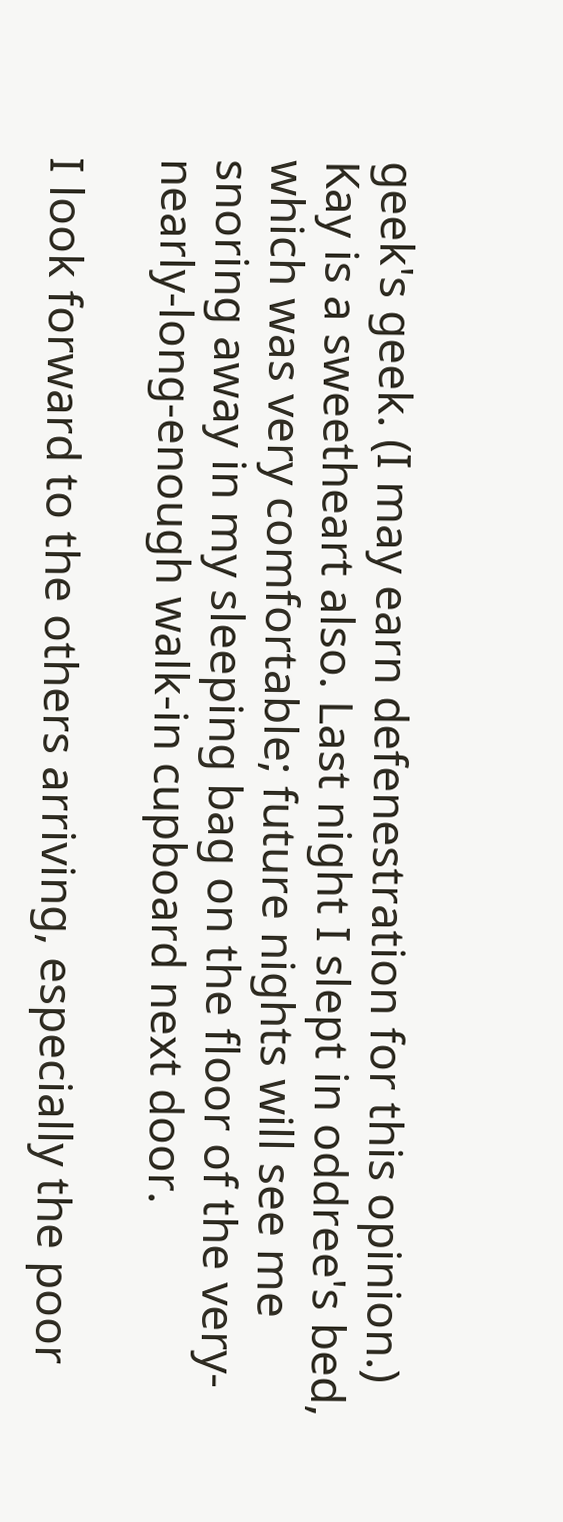geek's geek. (I may earn defenestration for this opinion.) Kay is a sweetheart also. Last night I slept in oddree's bed, which was very comfortable; future nights will see me snoring away in my sleeping bag on the floor of the very-nearly-long-enough walk-in cupboard next door.

I look forward to the others arriving, especially the poor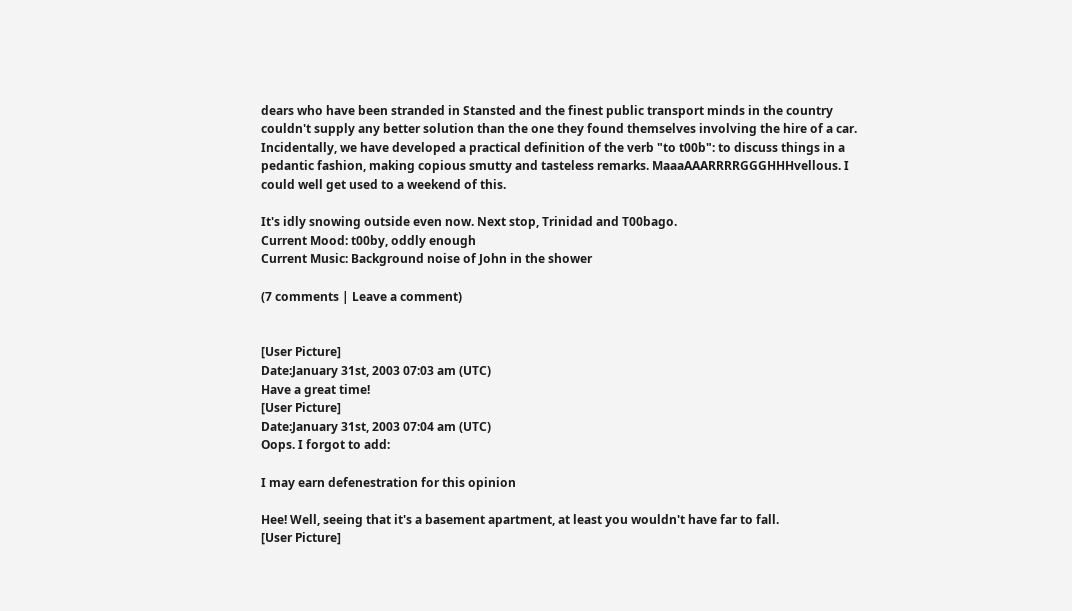dears who have been stranded in Stansted and the finest public transport minds in the country couldn't supply any better solution than the one they found themselves involving the hire of a car. Incidentally, we have developed a practical definition of the verb "to t00b": to discuss things in a pedantic fashion, making copious smutty and tasteless remarks. MaaaAAARRRRGGGHHHvellous. I could well get used to a weekend of this.

It's idly snowing outside even now. Next stop, Trinidad and T00bago.
Current Mood: t00by, oddly enough
Current Music: Background noise of John in the shower

(7 comments | Leave a comment)


[User Picture]
Date:January 31st, 2003 07:03 am (UTC)
Have a great time!
[User Picture]
Date:January 31st, 2003 07:04 am (UTC)
Oops. I forgot to add:

I may earn defenestration for this opinion

Hee! Well, seeing that it's a basement apartment, at least you wouldn't have far to fall.
[User Picture]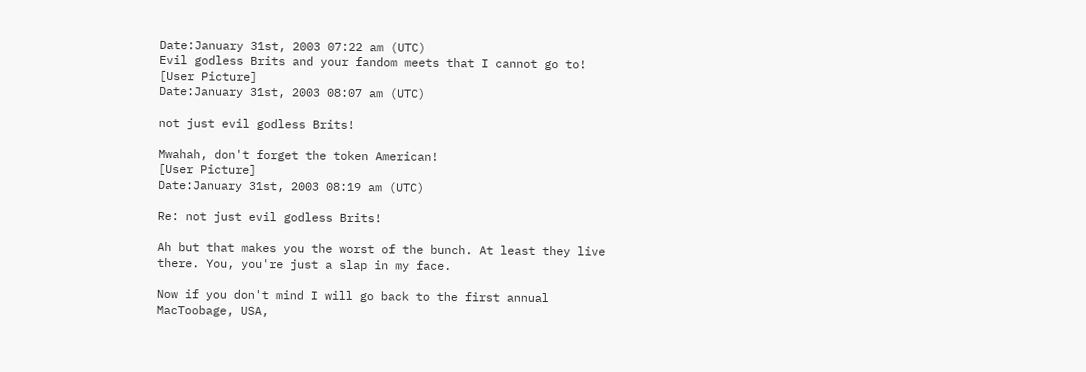Date:January 31st, 2003 07:22 am (UTC)
Evil godless Brits and your fandom meets that I cannot go to!
[User Picture]
Date:January 31st, 2003 08:07 am (UTC)

not just evil godless Brits!

Mwahah, don't forget the token American!
[User Picture]
Date:January 31st, 2003 08:19 am (UTC)

Re: not just evil godless Brits!

Ah but that makes you the worst of the bunch. At least they live there. You, you're just a slap in my face.

Now if you don't mind I will go back to the first annual MacToobage, USA,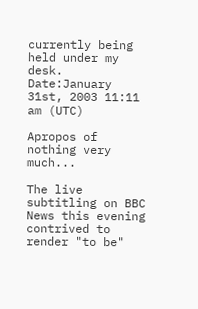currently being held under my desk.
Date:January 31st, 2003 11:11 am (UTC)

Apropos of nothing very much...

The live subtitling on BBC News this evening contrived to render "to be"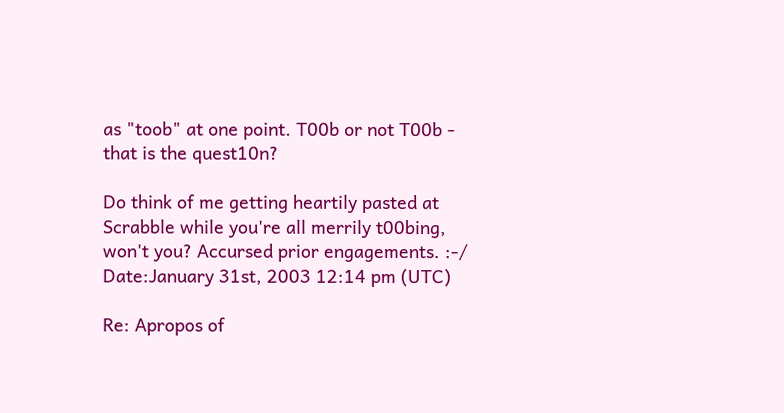as "toob" at one point. T00b or not T00b - that is the quest10n?

Do think of me getting heartily pasted at Scrabble while you're all merrily t00bing, won't you? Accursed prior engagements. :-/
Date:January 31st, 2003 12:14 pm (UTC)

Re: Apropos of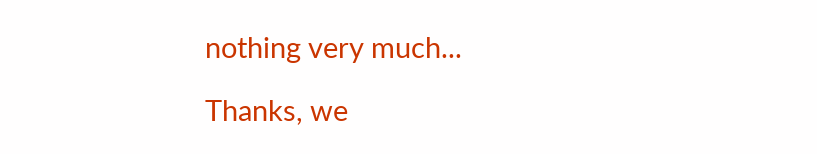nothing very much...

Thanks, we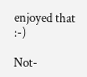enjoyed that :-)

Not-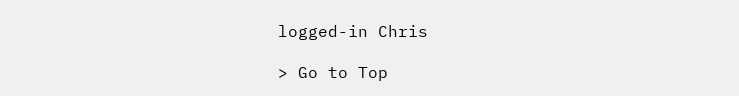logged-in Chris

> Go to Top